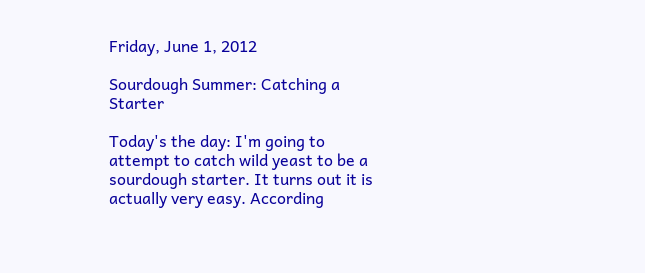Friday, June 1, 2012

Sourdough Summer: Catching a Starter

Today's the day: I'm going to attempt to catch wild yeast to be a sourdough starter. It turns out it is actually very easy. According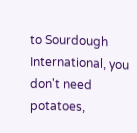to Sourdough International, you don't need potatoes,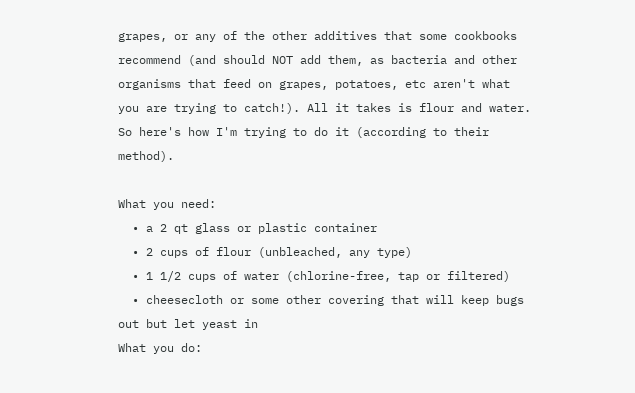grapes, or any of the other additives that some cookbooks recommend (and should NOT add them, as bacteria and other organisms that feed on grapes, potatoes, etc aren't what you are trying to catch!). All it takes is flour and water. So here's how I'm trying to do it (according to their method).

What you need:
  • a 2 qt glass or plastic container
  • 2 cups of flour (unbleached, any type)
  • 1 1/2 cups of water (chlorine-free, tap or filtered)
  • cheesecloth or some other covering that will keep bugs out but let yeast in
What you do: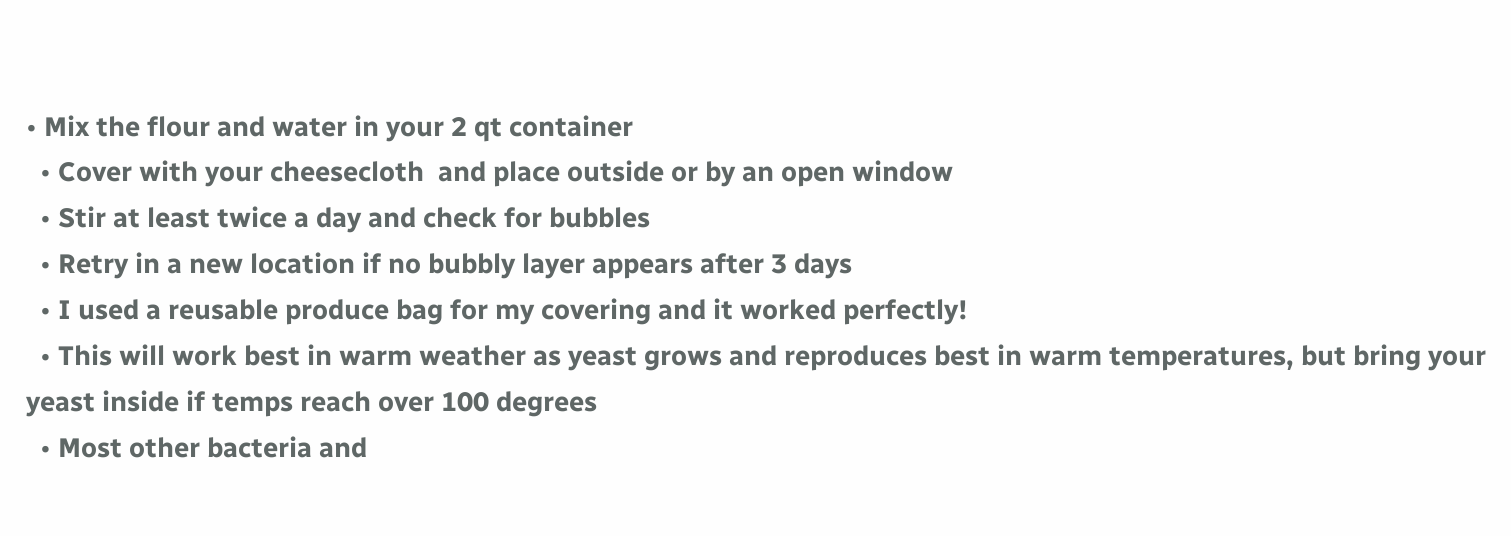• Mix the flour and water in your 2 qt container
  • Cover with your cheesecloth  and place outside or by an open window
  • Stir at least twice a day and check for bubbles
  • Retry in a new location if no bubbly layer appears after 3 days
  • I used a reusable produce bag for my covering and it worked perfectly!
  • This will work best in warm weather as yeast grows and reproduces best in warm temperatures, but bring your yeast inside if temps reach over 100 degrees
  • Most other bacteria and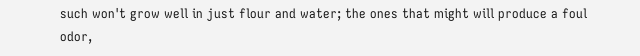such won't grow well in just flour and water; the ones that might will produce a foul odor,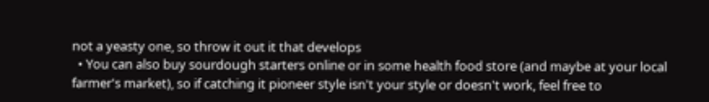not a yeasty one, so throw it out it that develops
  • You can also buy sourdough starters online or in some health food store (and maybe at your local farmer's market), so if catching it pioneer style isn't your style or doesn't work, feel free to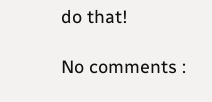do that!

No comments :